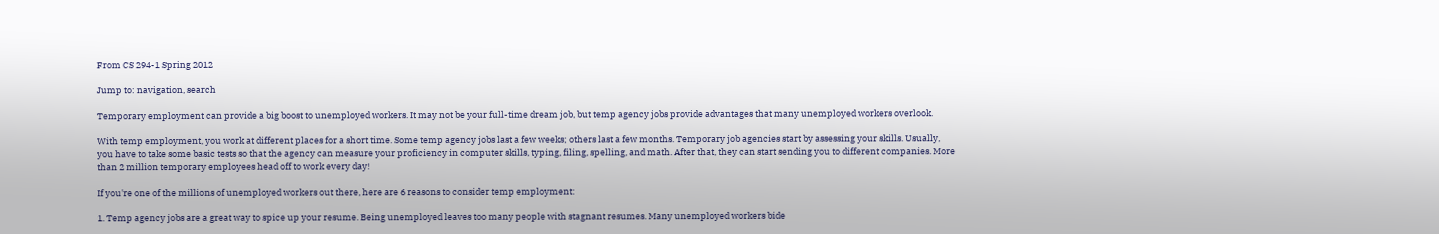From CS 294-1 Spring 2012

Jump to: navigation, search

Temporary employment can provide a big boost to unemployed workers. It may not be your full-time dream job, but temp agency jobs provide advantages that many unemployed workers overlook.

With temp employment, you work at different places for a short time. Some temp agency jobs last a few weeks; others last a few months. Temporary job agencies start by assessing your skills. Usually, you have to take some basic tests so that the agency can measure your proficiency in computer skills, typing, filing, spelling, and math. After that, they can start sending you to different companies. More than 2 million temporary employees head off to work every day!

If you're one of the millions of unemployed workers out there, here are 6 reasons to consider temp employment:

1. Temp agency jobs are a great way to spice up your resume. Being unemployed leaves too many people with stagnant resumes. Many unemployed workers bide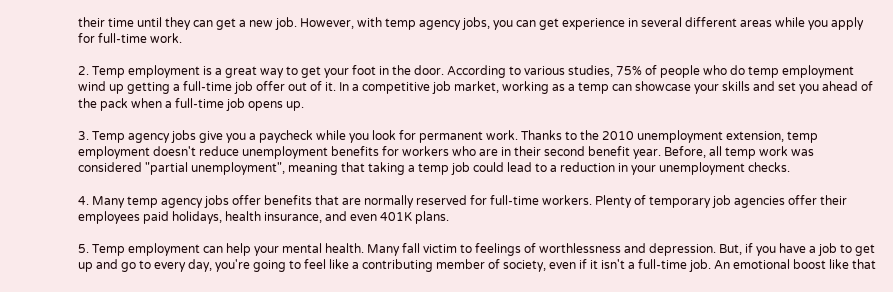their time until they can get a new job. However, with temp agency jobs, you can get experience in several different areas while you apply for full-time work.

2. Temp employment is a great way to get your foot in the door. According to various studies, 75% of people who do temp employment wind up getting a full-time job offer out of it. In a competitive job market, working as a temp can showcase your skills and set you ahead of the pack when a full-time job opens up.

3. Temp agency jobs give you a paycheck while you look for permanent work. Thanks to the 2010 unemployment extension, temp employment doesn't reduce unemployment benefits for workers who are in their second benefit year. Before, all temp work was considered "partial unemployment", meaning that taking a temp job could lead to a reduction in your unemployment checks.

4. Many temp agency jobs offer benefits that are normally reserved for full-time workers. Plenty of temporary job agencies offer their employees paid holidays, health insurance, and even 401K plans.

5. Temp employment can help your mental health. Many fall victim to feelings of worthlessness and depression. But, if you have a job to get up and go to every day, you're going to feel like a contributing member of society, even if it isn't a full-time job. An emotional boost like that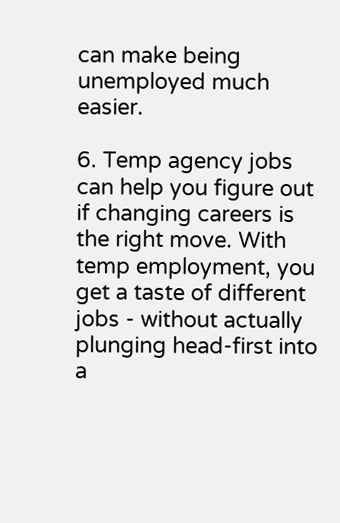can make being unemployed much easier.

6. Temp agency jobs can help you figure out if changing careers is the right move. With temp employment, you get a taste of different jobs - without actually plunging head-first into a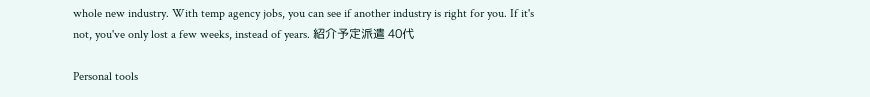whole new industry. With temp agency jobs, you can see if another industry is right for you. If it's not, you've only lost a few weeks, instead of years. 紹介予定派遣 40代

Personal tools